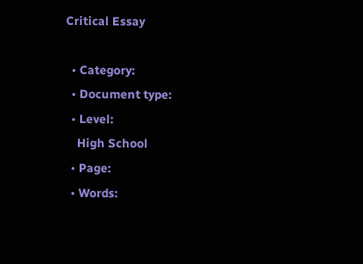Critical Essay

  • Category:
  • Document type:
  • Level:
    High School
  • Page:
  • Words: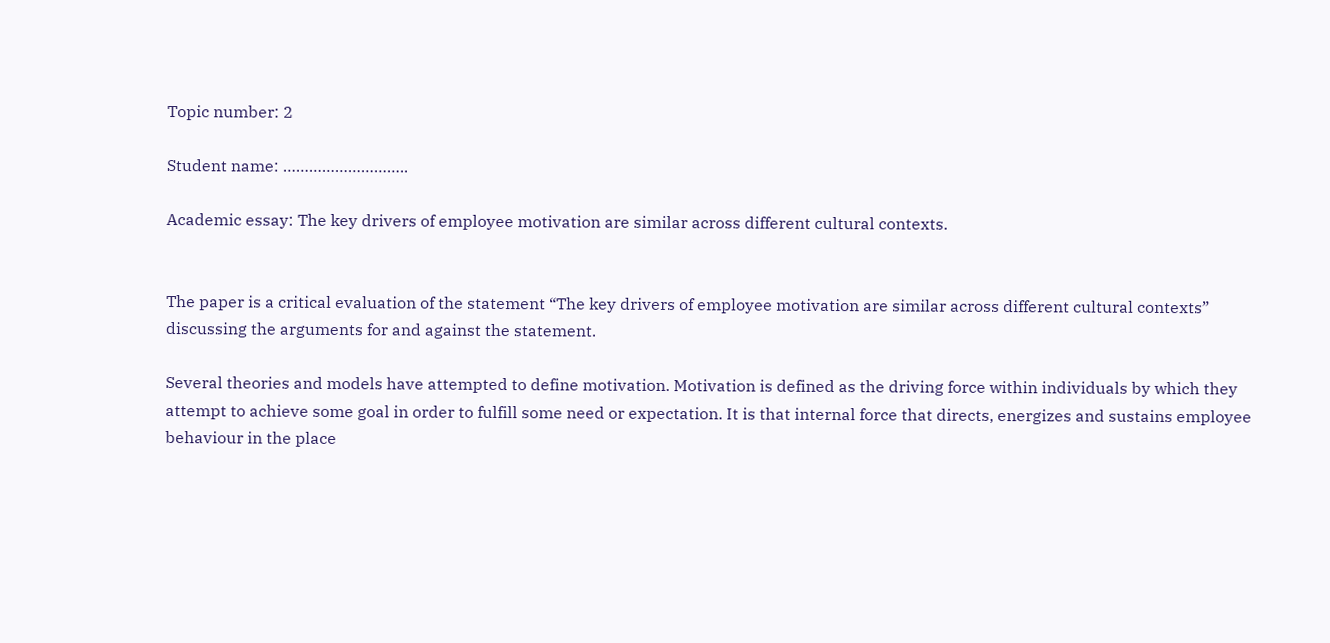Topic number: 2

Student name: ………………………..

Academic essay: The key drivers of employee motivation are similar across different cultural contexts.


The paper is a critical evaluation of the statement “The key drivers of employee motivation are similar across different cultural contexts” discussing the arguments for and against the statement.

Several theories and models have attempted to define motivation. Motivation is defined as the driving force within individuals by which they attempt to achieve some goal in order to fulfill some need or expectation. It is that internal force that directs, energizes and sustains employee behaviour in the place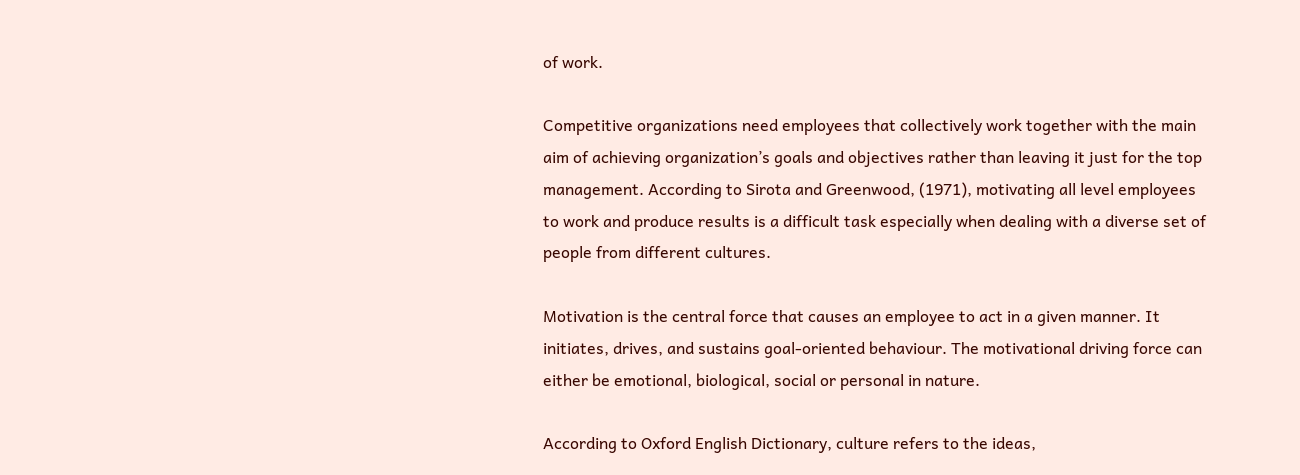of work.

Competitive organizations need employees that collectively work together with the main aim of achieving organization’s goals and objectives rather than leaving it just for the top management. According to Sirota and Greenwood, (1971), motivating all level employees to work and produce results is a difficult task especially when dealing with a diverse set of people from different cultures.

Motivation is the central force that causes an employee to act in a given manner. It initiates, drives, and sustains goal-oriented behaviour. The motivational driving force can either be emotional, biological, social or personal in nature.

According to Oxford English Dictionary, culture refers to the ideas,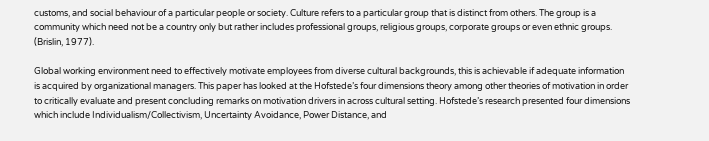customs, and social behaviour of a particular people or society. Culture refers to a particular group that is distinct from others. The group is a community which need not be a country only but rather includes professional groups, religious groups, corporate groups or even ethnic groups. (Brislin, 1977).

Global working environment need to effectively motivate employees from diverse cultural backgrounds, this is achievable if adequate information is acquired by organizational managers. This paper has looked at the Hofstede’s four dimensions theory among other theories of motivation in order to critically evaluate and present concluding remarks on motivation drivers in across cultural setting. Hofstede’s research presented four dimensions which include Individualism/Collectivism, Uncertainty Avoidance, Power Distance, and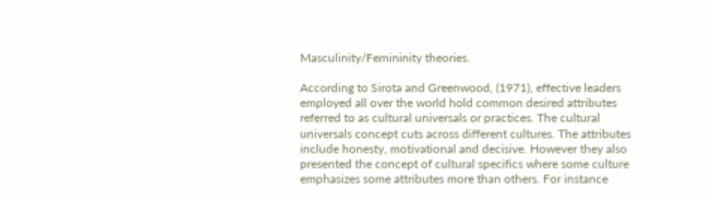Masculinity/Femininity theories.

According to Sirota and Greenwood, (1971), effective leaders employed all over the world hold common desired attributes referred to as cultural universals or practices. The cultural universals concept cuts across different cultures. The attributes include honesty, motivational and decisive. However they also presented the concept of cultural specifics where some culture emphasizes some attributes more than others. For instance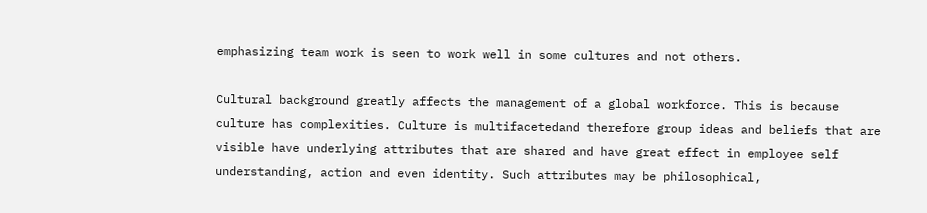emphasizing team work is seen to work well in some cultures and not others.

Cultural background greatly affects the management of a global workforce. This is because culture has complexities. Culture is multifacetedand therefore group ideas and beliefs that are visible have underlying attributes that are shared and have great effect in employee self understanding, action and even identity. Such attributes may be philosophical,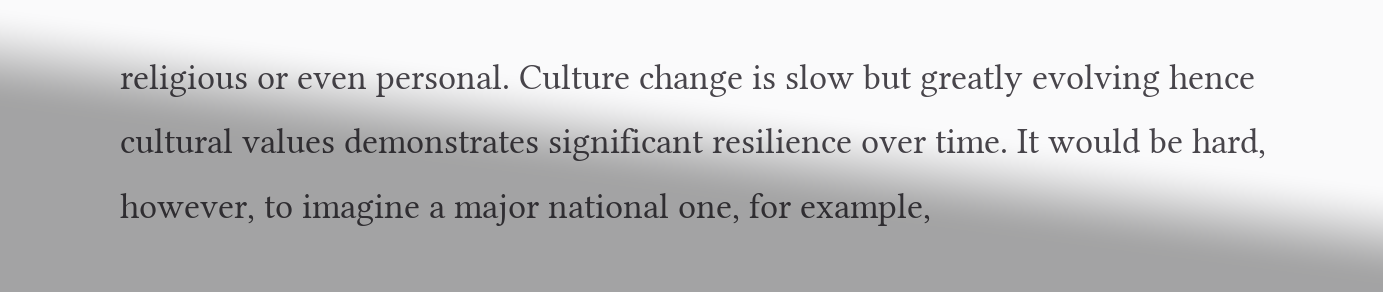religious or even personal. Culture change is slow but greatly evolving hence cultural values demonstrates significant resilience over time. It would be hard, however, to imagine a major national one, for example,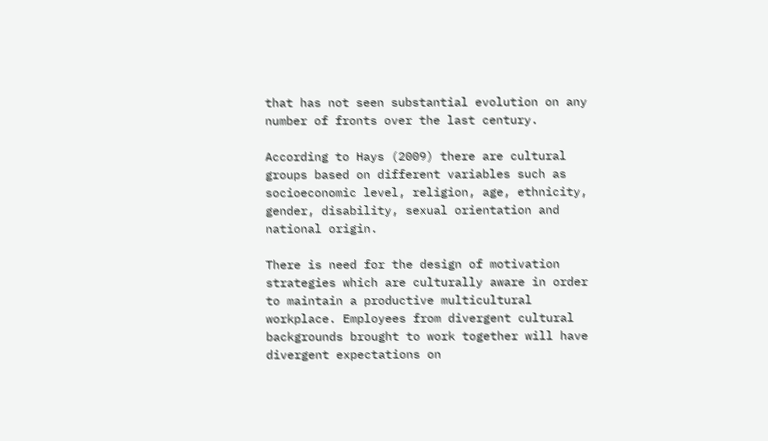that has not seen substantial evolution on any number of fronts over the last century.

According to Hays (2009) there are cultural groups based on different variables such as socioeconomic level, religion, age, ethnicity, gender, disability, sexual orientation and national origin.

There is need for the design of motivation strategies which are culturally aware in order to maintain a productive multicultural workplace. Employees from divergent cultural backgrounds brought to work together will have divergent expectations on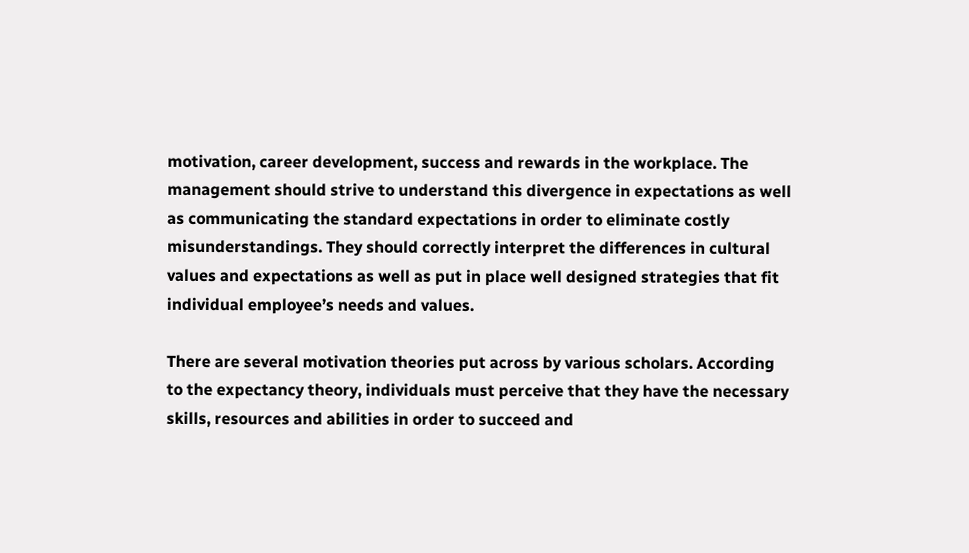motivation, career development, success and rewards in the workplace. The management should strive to understand this divergence in expectations as well as communicating the standard expectations in order to eliminate costly misunderstandings. They should correctly interpret the differences in cultural values and expectations as well as put in place well designed strategies that fit individual employee’s needs and values.

There are several motivation theories put across by various scholars. According to the expectancy theory, individuals must perceive that they have the necessary skills, resources and abilities in order to succeed and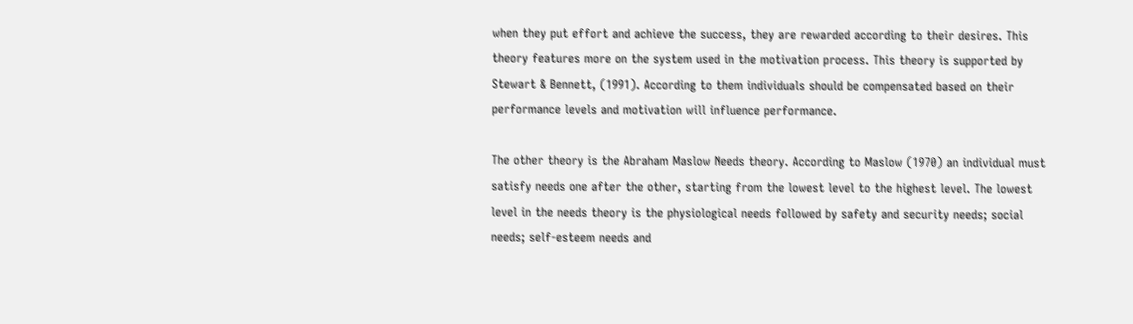when they put effort and achieve the success, they are rewarded according to their desires. This theory features more on the system used in the motivation process. This theory is supported by Stewart & Bennett, (1991). According to them individuals should be compensated based on their performance levels and motivation will influence performance.

The other theory is the Abraham Maslow Needs theory. According to Maslow (1970) an individual must satisfy needs one after the other, starting from the lowest level to the highest level. The lowest level in the needs theory is the physiological needs followed by safety and security needs; social needs; self-esteem needs and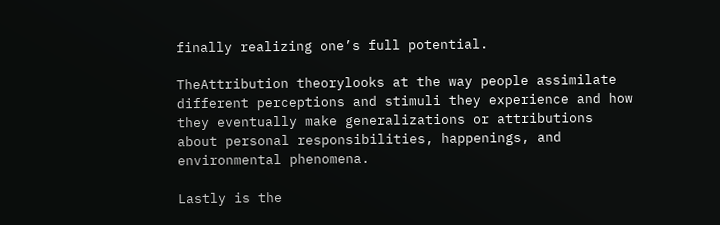finally realizing one’s full potential.

TheAttribution theorylooks at the way people assimilate different perceptions and stimuli they experience and how they eventually make generalizations or attributions about personal responsibilities, happenings, and environmental phenomena.

Lastly is the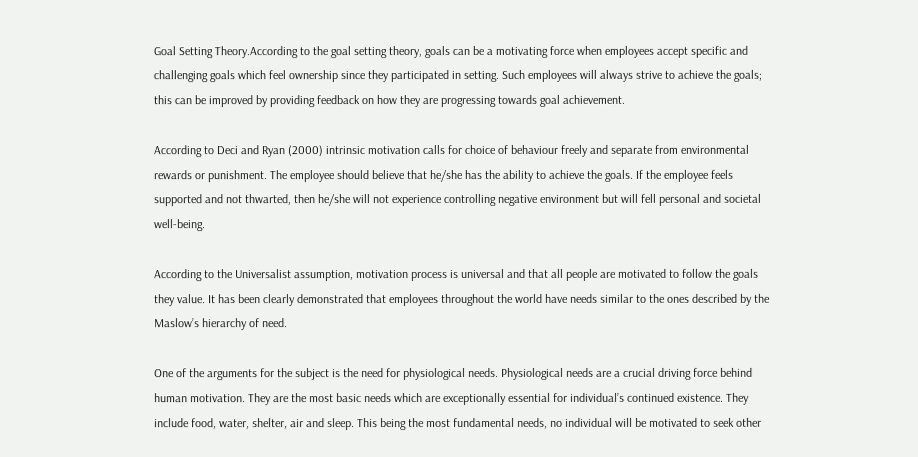Goal Setting Theory.According to the goal setting theory, goals can be a motivating force when employees accept specific and challenging goals which feel ownership since they participated in setting. Such employees will always strive to achieve the goals; this can be improved by providing feedback on how they are progressing towards goal achievement.

According to Deci and Ryan (2000) intrinsic motivation calls for choice of behaviour freely and separate from environmental rewards or punishment. The employee should believe that he/she has the ability to achieve the goals. If the employee feels supported and not thwarted, then he/she will not experience controlling negative environment but will fell personal and societal well-being.

According to the Universalist assumption, motivation process is universal and that all people are motivated to follow the goals they value. It has been clearly demonstrated that employees throughout the world have needs similar to the ones described by the Maslow’s hierarchy of need.

One of the arguments for the subject is the need for physiological needs. Physiological needs are a crucial driving force behind human motivation. They are the most basic needs which are exceptionally essential for individual’s continued existence. They include food, water, shelter, air and sleep. This being the most fundamental needs, no individual will be motivated to seek other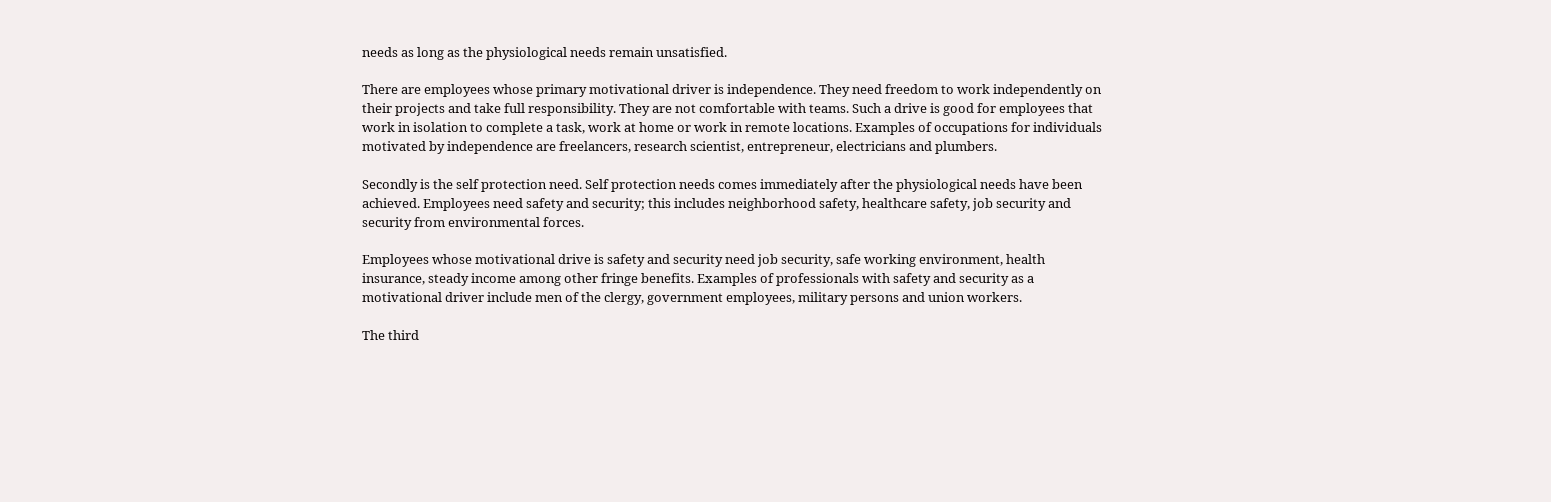needs as long as the physiological needs remain unsatisfied.

There are employees whose primary motivational driver is independence. They need freedom to work independently on their projects and take full responsibility. They are not comfortable with teams. Such a drive is good for employees that work in isolation to complete a task, work at home or work in remote locations. Examples of occupations for individuals motivated by independence are freelancers, research scientist, entrepreneur, electricians and plumbers.

Secondly is the self protection need. Self protection needs comes immediately after the physiological needs have been achieved. Employees need safety and security; this includes neighborhood safety, healthcare safety, job security and security from environmental forces.

Employees whose motivational drive is safety and security need job security, safe working environment, health insurance, steady income among other fringe benefits. Examples of professionals with safety and security as a motivational driver include men of the clergy, government employees, military persons and union workers.

The third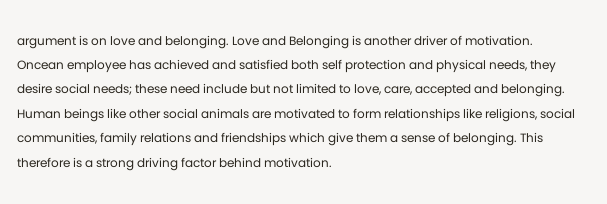argument is on love and belonging. Love and Belonging is another driver of motivation. Oncean employee has achieved and satisfied both self protection and physical needs, they desire social needs; these need include but not limited to love, care, accepted and belonging. Human beings like other social animals are motivated to form relationships like religions, social communities, family relations and friendships which give them a sense of belonging. This therefore is a strong driving factor behind motivation.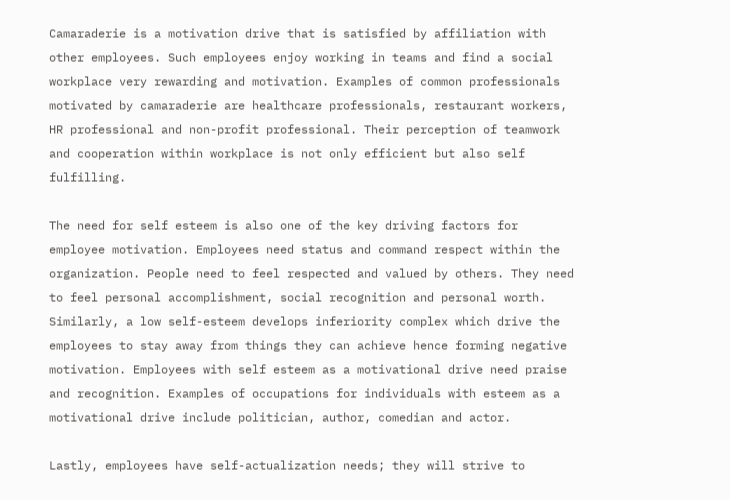Camaraderie is a motivation drive that is satisfied by affiliation with other employees. Such employees enjoy working in teams and find a social workplace very rewarding and motivation. Examples of common professionals motivated by camaraderie are healthcare professionals, restaurant workers, HR professional and non-profit professional. Their perception of teamwork and cooperation within workplace is not only efficient but also self fulfilling.

The need for self esteem is also one of the key driving factors for employee motivation. Employees need status and command respect within the organization. People need to feel respected and valued by others. They need to feel personal accomplishment, social recognition and personal worth. Similarly, a low self-esteem develops inferiority complex which drive the employees to stay away from things they can achieve hence forming negative motivation. Employees with self esteem as a motivational drive need praise and recognition. Examples of occupations for individuals with esteem as a motivational drive include politician, author, comedian and actor.

Lastly, employees have self-actualization needs; they will strive to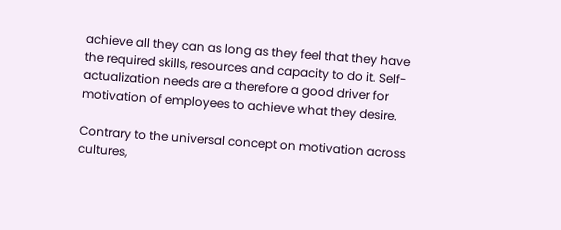achieve all they can as long as they feel that they have the required skills, resources and capacity to do it. Self-actualization needs are a therefore a good driver for motivation of employees to achieve what they desire.

Contrary to the universal concept on motivation across cultures,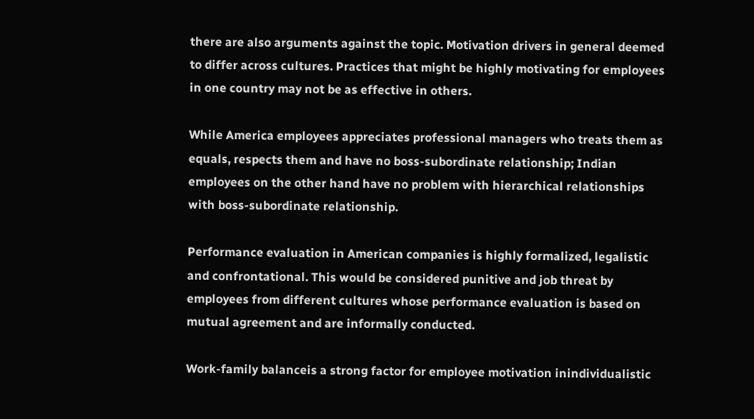there are also arguments against the topic. Motivation drivers in general deemed to differ across cultures. Practices that might be highly motivating for employees in one country may not be as effective in others.

While America employees appreciates professional managers who treats them as equals, respects them and have no boss-subordinate relationship; Indian employees on the other hand have no problem with hierarchical relationships with boss-subordinate relationship.

Performance evaluation in American companies is highly formalized, legalistic and confrontational. This would be considered punitive and job threat by employees from different cultures whose performance evaluation is based on mutual agreement and are informally conducted.

Work-family balanceis a strong factor for employee motivation inindividualistic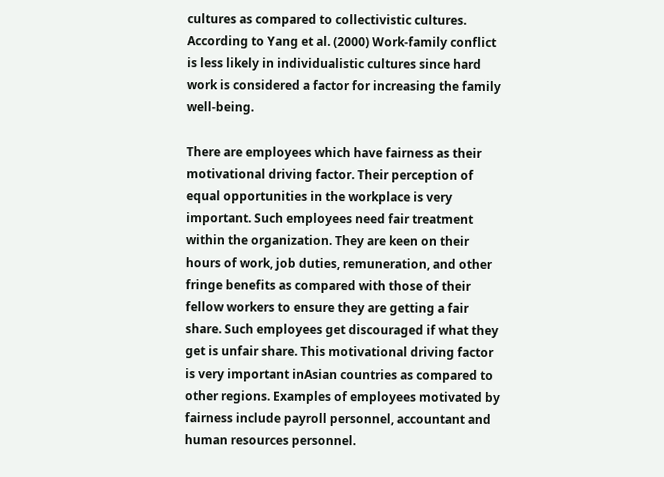cultures as compared to collectivistic cultures. According to Yang et al. (2000) Work-family conflict is less likely in individualistic cultures since hard work is considered a factor for increasing the family well-being.

There are employees which have fairness as their motivational driving factor. Their perception of equal opportunities in the workplace is very important. Such employees need fair treatment within the organization. They are keen on their hours of work, job duties, remuneration, and other fringe benefits as compared with those of their fellow workers to ensure they are getting a fair share. Such employees get discouraged if what they get is unfair share. This motivational driving factor is very important inAsian countries as compared to other regions. Examples of employees motivated by fairness include payroll personnel, accountant and human resources personnel.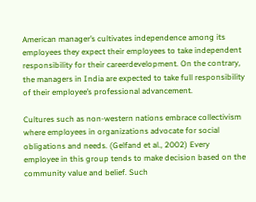American manager’s cultivates independence among its employees they expect their employees to take independent responsibility for their careerdevelopment. On the contrary, the managers in India are expected to take full responsibility of their employee’s professional advancement.

Cultures such as non-western nations embrace collectivism where employees in organizations advocate for social obligations and needs. (Gelfand et al., 2002) Every employee in this group tends to make decision based on the community value and belief. Such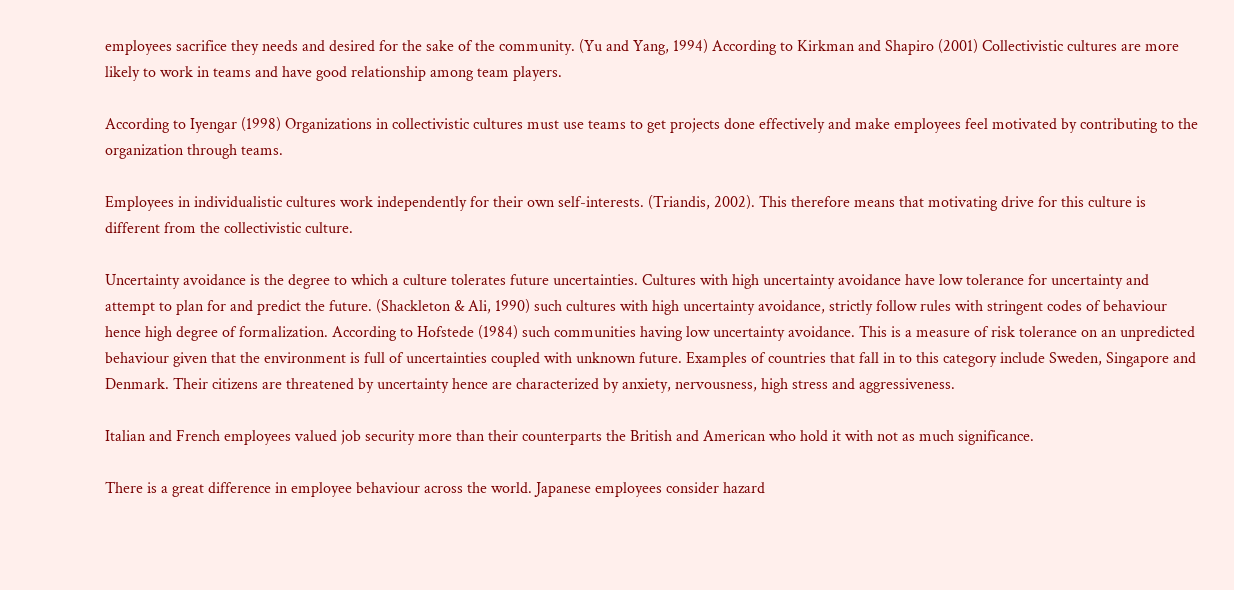employees sacrifice they needs and desired for the sake of the community. (Yu and Yang, 1994) According to Kirkman and Shapiro (2001) Collectivistic cultures are more likely to work in teams and have good relationship among team players.

According to Iyengar (1998) Organizations in collectivistic cultures must use teams to get projects done effectively and make employees feel motivated by contributing to the organization through teams.

Employees in individualistic cultures work independently for their own self-interests. (Triandis, 2002). This therefore means that motivating drive for this culture is different from the collectivistic culture.

Uncertainty avoidance is the degree to which a culture tolerates future uncertainties. Cultures with high uncertainty avoidance have low tolerance for uncertainty and attempt to plan for and predict the future. (Shackleton & Ali, 1990) such cultures with high uncertainty avoidance, strictly follow rules with stringent codes of behaviour hence high degree of formalization. According to Hofstede (1984) such communities having low uncertainty avoidance. This is a measure of risk tolerance on an unpredicted behaviour given that the environment is full of uncertainties coupled with unknown future. Examples of countries that fall in to this category include Sweden, Singapore and Denmark. Their citizens are threatened by uncertainty hence are characterized by anxiety, nervousness, high stress and aggressiveness.

Italian and French employees valued job security more than their counterparts the British and American who hold it with not as much significance.

There is a great difference in employee behaviour across the world. Japanese employees consider hazard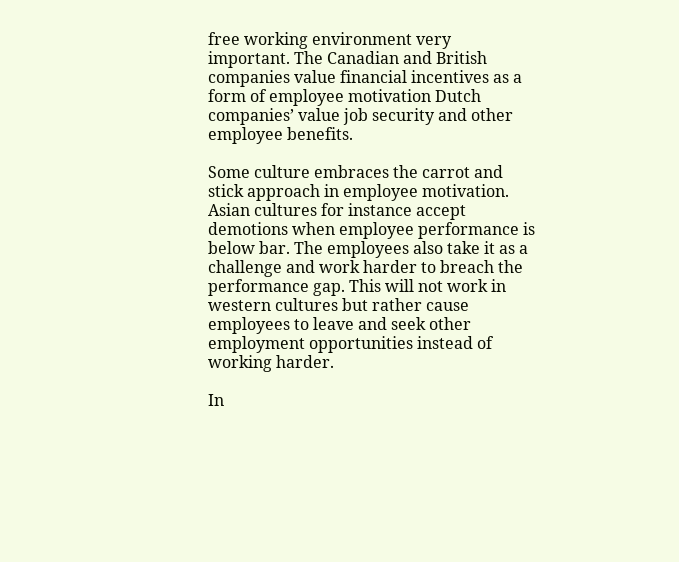free working environment very important. The Canadian and British companies value financial incentives as a form of employee motivation Dutch companies’ value job security and other employee benefits.

Some culture embraces the carrot and stick approach in employee motivation. Asian cultures for instance accept demotions when employee performance is below bar. The employees also take it as a challenge and work harder to breach the performance gap. This will not work in western cultures but rather cause employees to leave and seek other employment opportunities instead of working harder.

In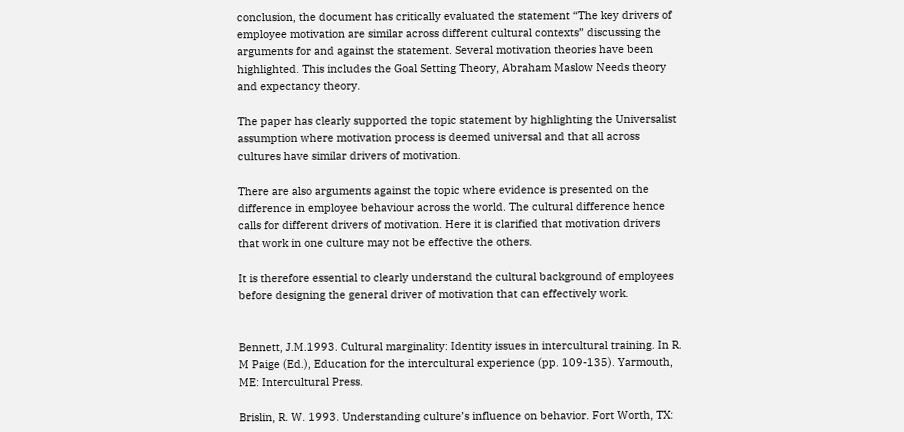conclusion, the document has critically evaluated the statement “The key drivers of employee motivation are similar across different cultural contexts” discussing the arguments for and against the statement. Several motivation theories have been highlighted. This includes the Goal Setting Theory, Abraham Maslow Needs theory and expectancy theory.

The paper has clearly supported the topic statement by highlighting the Universalist assumption where motivation process is deemed universal and that all across cultures have similar drivers of motivation.

There are also arguments against the topic where evidence is presented on the difference in employee behaviour across the world. The cultural difference hence calls for different drivers of motivation. Here it is clarified that motivation drivers that work in one culture may not be effective the others.

It is therefore essential to clearly understand the cultural background of employees before designing the general driver of motivation that can effectively work.


Bennett, J.M.1993. Cultural marginality: Identity issues in intercultural training. In R. M Paige (Ed.), Education for the intercultural experience (pp. 109-135). Yarmouth, ME: Intercultural Press.

Brislin, R. W. 1993. Understanding culture’s influence on behavior. Fort Worth, TX: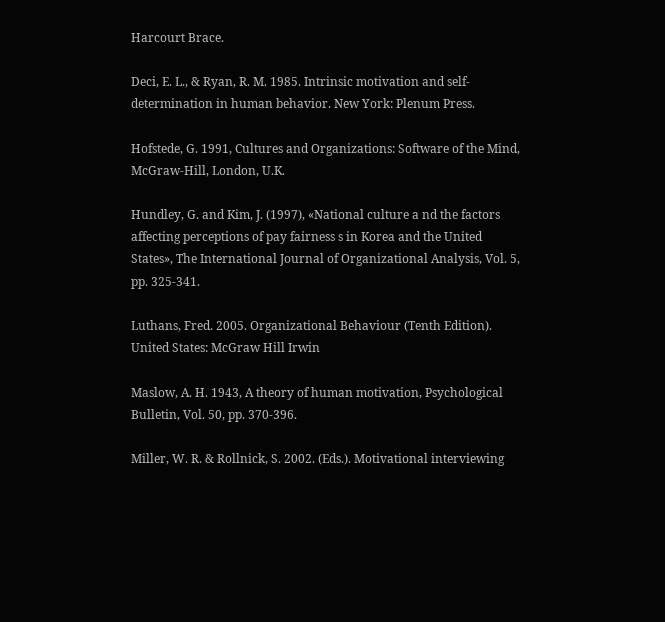Harcourt Brace.

Deci, E. L., & Ryan, R. M. 1985. Intrinsic motivation and self-determination in human behavior. New York: Plenum Press.

Hofstede, G. 1991, Cultures and Organizations: Software of the Mind, McGraw-Hill, London, U.K.

Hundley, G. and Kim, J. (1997), «National culture a nd the factors affecting perceptions of pay fairness s in Korea and the United States», The International Journal of Organizational Analysis, Vol. 5, pp. 325-341.

Luthans, Fred. 2005. Organizational Behaviour (Tenth Edition). United States: McGraw Hill Irwin

Maslow, A. H. 1943, A theory of human motivation, Psychological Bulletin, Vol. 50, pp. 370-396.

Miller, W. R. & Rollnick, S. 2002. (Eds.). Motivational interviewing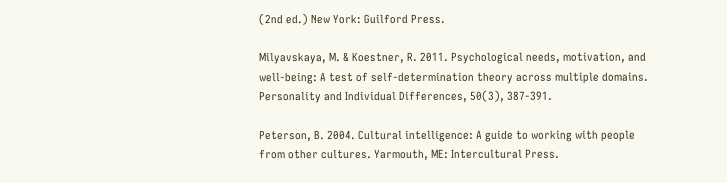(2nd ed.) New York: Guilford Press.

Milyavskaya, M. & Koestner, R. 2011. Psychological needs, motivation, and well-being: A test of self-determination theory across multiple domains. Personality and Individual Differences, 50(3), 387-391.

Peterson, B. 2004. Cultural intelligence: A guide to working with people from other cultures. Yarmouth, ME: Intercultural Press.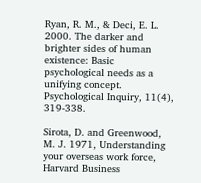Ryan, R. M., & Deci, E. L. 2000. The darker and brighter sides of human existence: Basic psychological needs as a unifying concept. Psychological Inquiry, 11(4), 319-338.

Sirota, D. and Greenwood, M. J. 1971, Understanding your overseas work force, Harvard Business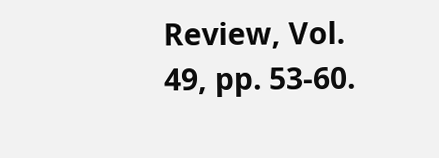Review, Vol. 49, pp. 53-60.